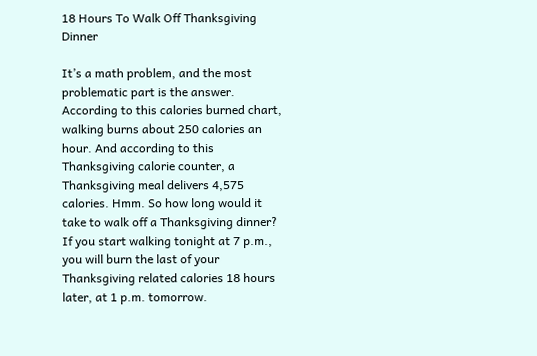18 Hours To Walk Off Thanksgiving Dinner

It’s a math problem, and the most problematic part is the answer. According to this calories burned chart, walking burns about 250 calories an hour. And according to this Thanksgiving calorie counter, a Thanksgiving meal delivers 4,575 calories. Hmm. So how long would it take to walk off a Thanksgiving dinner? If you start walking tonight at 7 p.m., you will burn the last of your Thanksgiving related calories 18 hours later, at 1 p.m. tomorrow.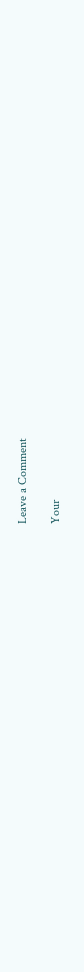Leave a Comment

Your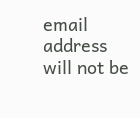email address will not be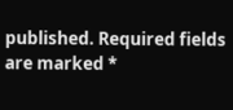published. Required fields are marked *